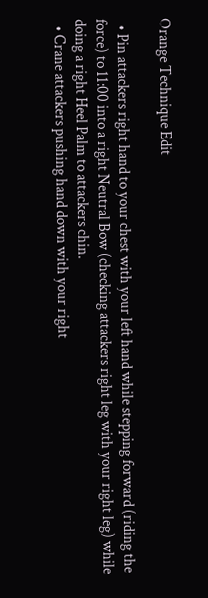Orange Technique Edit

  • Pin attackers right hand to your chest with your left hand while stepping forward (riding the force) to 11:00 into a right Neutral Bow (checking attackers right leg with your right leg) while doing a right Heel Palm to attackers chin.
  • Crane attackers pushing hand down with your right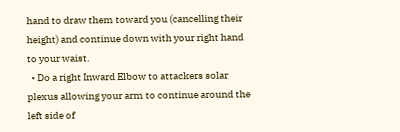hand to draw them toward you (cancelling their height) and continue down with your right hand to your waist.
  • Do a right Inward Elbow to attackers solar plexus allowing your arm to continue around the left side of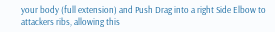your body (full extension) and Push Drag into a right Side Elbow to attackers ribs, allowing this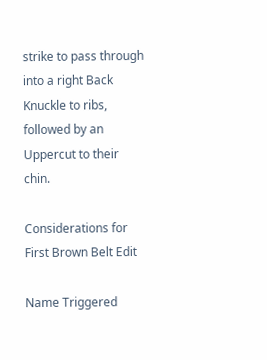strike to pass through into a right Back Knuckle to ribs, followed by an Uppercut to their chin.

Considerations for First Brown Belt Edit

Name Triggered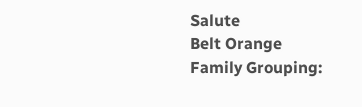Salute
Belt Orange
Family Grouping: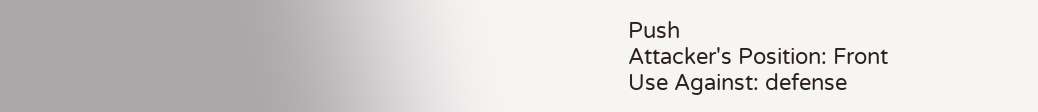Push
Attacker's Position: Front
Use Against: defense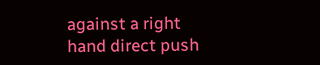against a right hand direct push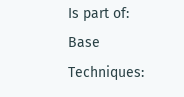Is part of:
Base Techniques: